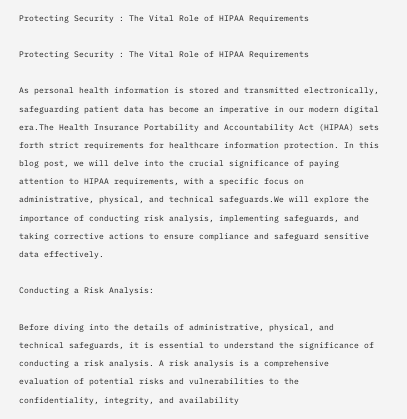Protecting Security : The Vital Role of HIPAA Requirements

Protecting Security : The Vital Role of HIPAA Requirements

As personal health information is stored and transmitted electronically, safeguarding patient data has become an imperative in our modern digital era.The Health Insurance Portability and Accountability Act (HIPAA) sets forth strict requirements for healthcare information protection. In this blog post, we will delve into the crucial significance of paying attention to HIPAA requirements, with a specific focus on administrative, physical, and technical safeguards.We will explore the importance of conducting risk analysis, implementing safeguards, and taking corrective actions to ensure compliance and safeguard sensitive data effectively.

Conducting a Risk Analysis:

Before diving into the details of administrative, physical, and technical safeguards, it is essential to understand the significance of conducting a risk analysis. A risk analysis is a comprehensive evaluation of potential risks and vulnerabilities to the confidentiality, integrity, and availability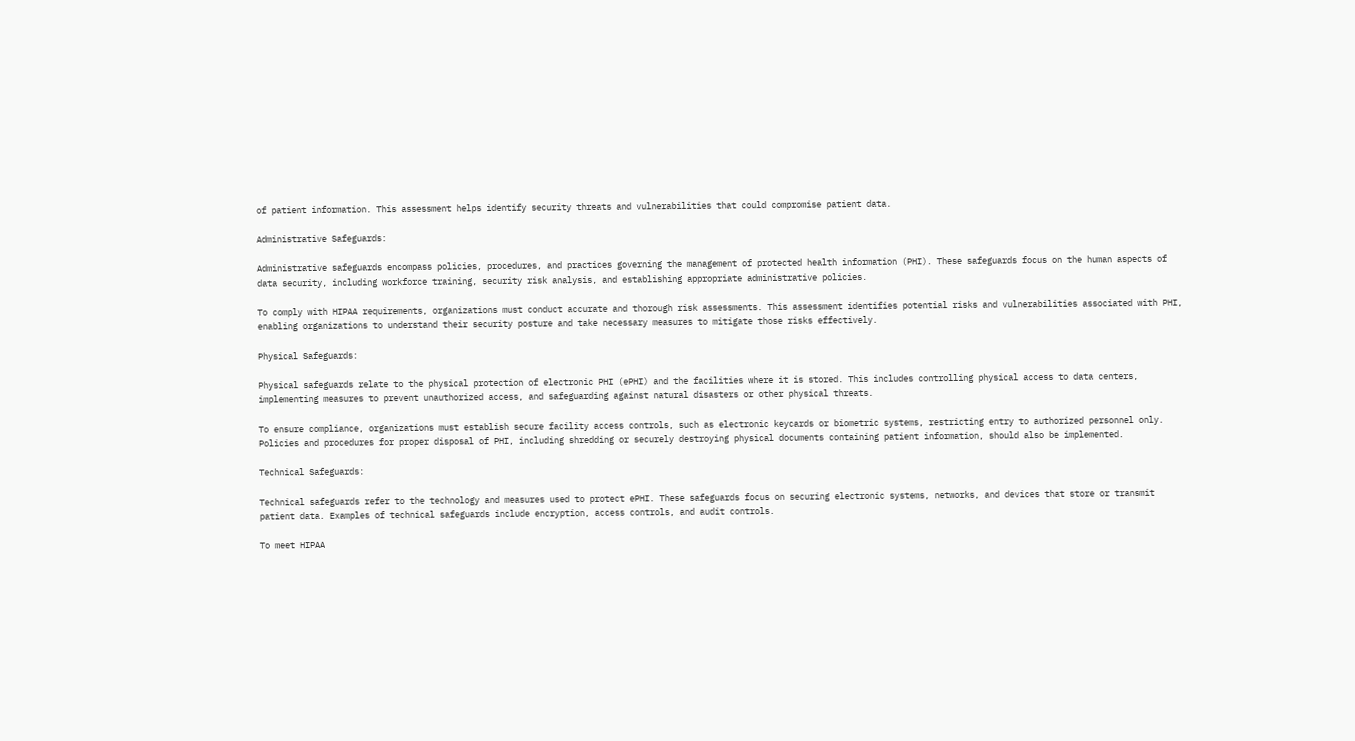of patient information. This assessment helps identify security threats and vulnerabilities that could compromise patient data.

Administrative Safeguards:

Administrative safeguards encompass policies, procedures, and practices governing the management of protected health information (PHI). These safeguards focus on the human aspects of data security, including workforce training, security risk analysis, and establishing appropriate administrative policies.

To comply with HIPAA requirements, organizations must conduct accurate and thorough risk assessments. This assessment identifies potential risks and vulnerabilities associated with PHI, enabling organizations to understand their security posture and take necessary measures to mitigate those risks effectively.

Physical Safeguards:

Physical safeguards relate to the physical protection of electronic PHI (ePHI) and the facilities where it is stored. This includes controlling physical access to data centers, implementing measures to prevent unauthorized access, and safeguarding against natural disasters or other physical threats.

To ensure compliance, organizations must establish secure facility access controls, such as electronic keycards or biometric systems, restricting entry to authorized personnel only. Policies and procedures for proper disposal of PHI, including shredding or securely destroying physical documents containing patient information, should also be implemented.

Technical Safeguards:

Technical safeguards refer to the technology and measures used to protect ePHI. These safeguards focus on securing electronic systems, networks, and devices that store or transmit patient data. Examples of technical safeguards include encryption, access controls, and audit controls.

To meet HIPAA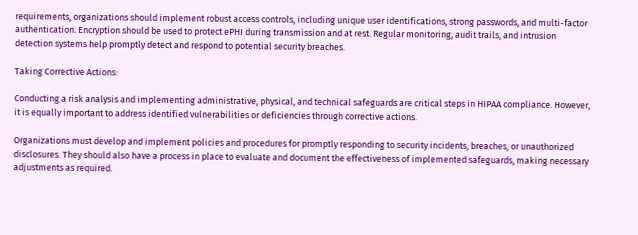requirements, organizations should implement robust access controls, including unique user identifications, strong passwords, and multi-factor authentication. Encryption should be used to protect ePHI during transmission and at rest. Regular monitoring, audit trails, and intrusion detection systems help promptly detect and respond to potential security breaches.

Taking Corrective Actions:

Conducting a risk analysis and implementing administrative, physical, and technical safeguards are critical steps in HIPAA compliance. However, it is equally important to address identified vulnerabilities or deficiencies through corrective actions.

Organizations must develop and implement policies and procedures for promptly responding to security incidents, breaches, or unauthorized disclosures. They should also have a process in place to evaluate and document the effectiveness of implemented safeguards, making necessary adjustments as required.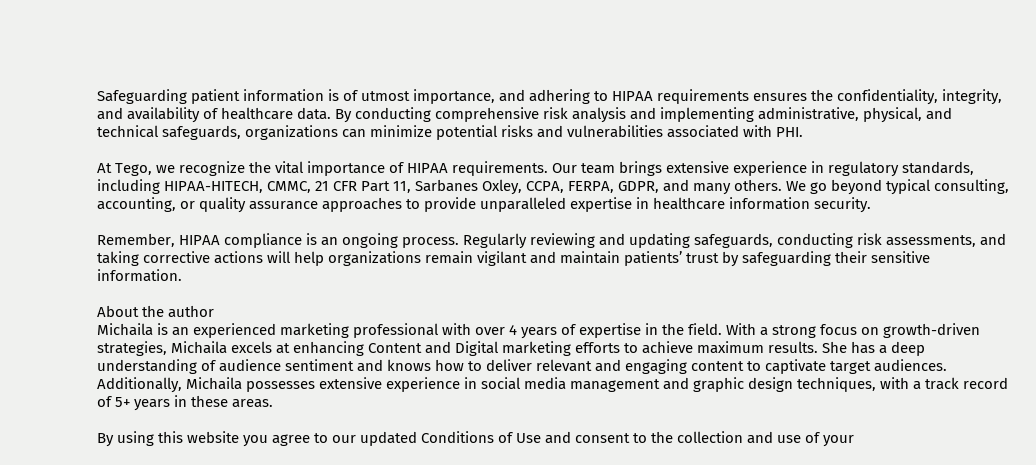Safeguarding patient information is of utmost importance, and adhering to HIPAA requirements ensures the confidentiality, integrity, and availability of healthcare data. By conducting comprehensive risk analysis and implementing administrative, physical, and technical safeguards, organizations can minimize potential risks and vulnerabilities associated with PHI.

At Tego, we recognize the vital importance of HIPAA requirements. Our team brings extensive experience in regulatory standards, including HIPAA-HITECH, CMMC, 21 CFR Part 11, Sarbanes Oxley, CCPA, FERPA, GDPR, and many others. We go beyond typical consulting, accounting, or quality assurance approaches to provide unparalleled expertise in healthcare information security.

Remember, HIPAA compliance is an ongoing process. Regularly reviewing and updating safeguards, conducting risk assessments, and taking corrective actions will help organizations remain vigilant and maintain patients’ trust by safeguarding their sensitive information.

About the author
Michaila is an experienced marketing professional with over 4 years of expertise in the field. With a strong focus on growth-driven strategies, Michaila excels at enhancing Content and Digital marketing efforts to achieve maximum results. She has a deep understanding of audience sentiment and knows how to deliver relevant and engaging content to captivate target audiences. Additionally, Michaila possesses extensive experience in social media management and graphic design techniques, with a track record of 5+ years in these areas.

By using this website you agree to our updated Conditions of Use and consent to the collection and use of your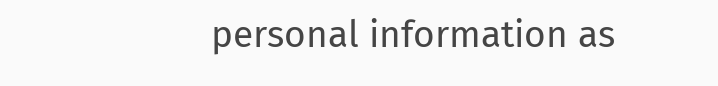personal information as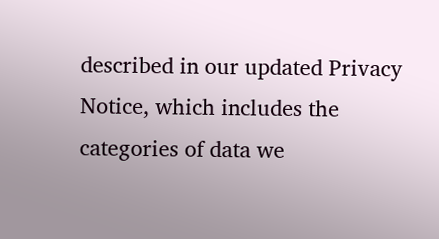described in our updated Privacy Notice, which includes the categories of data we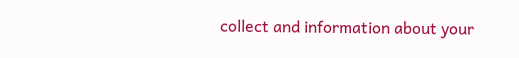collect and information about your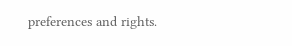preferences and rights.